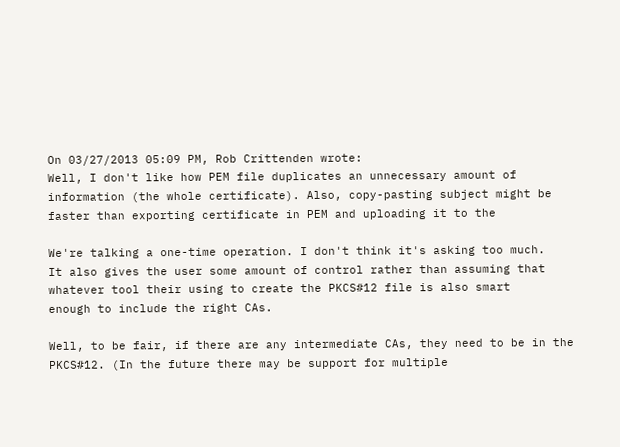On 03/27/2013 05:09 PM, Rob Crittenden wrote:
Well, I don't like how PEM file duplicates an unnecessary amount of
information (the whole certificate). Also, copy-pasting subject might be
faster than exporting certificate in PEM and uploading it to the

We're talking a one-time operation. I don't think it's asking too much.
It also gives the user some amount of control rather than assuming that
whatever tool their using to create the PKCS#12 file is also smart
enough to include the right CAs.

Well, to be fair, if there are any intermediate CAs, they need to be in the PKCS#12. (In the future there may be support for multiple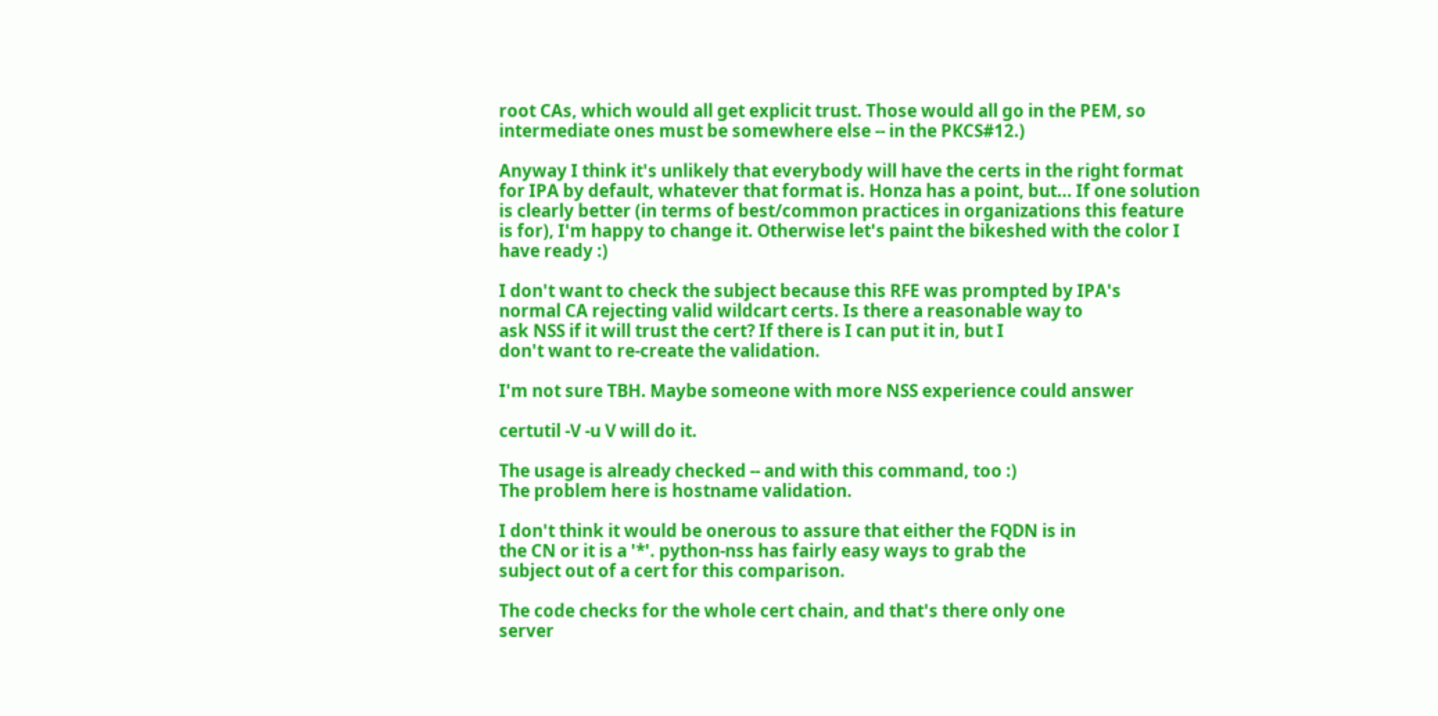root CAs, which would all get explicit trust. Those would all go in the PEM, so intermediate ones must be somewhere else -- in the PKCS#12.)

Anyway I think it's unlikely that everybody will have the certs in the right format for IPA by default, whatever that format is. Honza has a point, but... If one solution is clearly better (in terms of best/common practices in organizations this feature is for), I'm happy to change it. Otherwise let's paint the bikeshed with the color I have ready :)

I don't want to check the subject because this RFE was prompted by IPA's
normal CA rejecting valid wildcart certs. Is there a reasonable way to
ask NSS if it will trust the cert? If there is I can put it in, but I
don't want to re-create the validation.

I'm not sure TBH. Maybe someone with more NSS experience could answer

certutil -V -u V will do it.

The usage is already checked -- and with this command, too :)
The problem here is hostname validation.

I don't think it would be onerous to assure that either the FQDN is in
the CN or it is a '*'. python-nss has fairly easy ways to grab the
subject out of a cert for this comparison.

The code checks for the whole cert chain, and that's there only one
server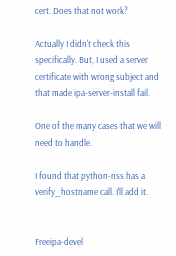cert. Does that not work?

Actually I didn't check this specifically. But, I used a server
certificate with wrong subject and that made ipa-server-install fail.

One of the many cases that we will need to handle.

I found that python-nss has a verify_hostname call. I'll add it.


Freeipa-devel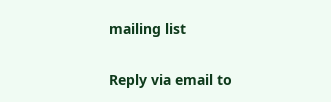mailing list

Reply via email to